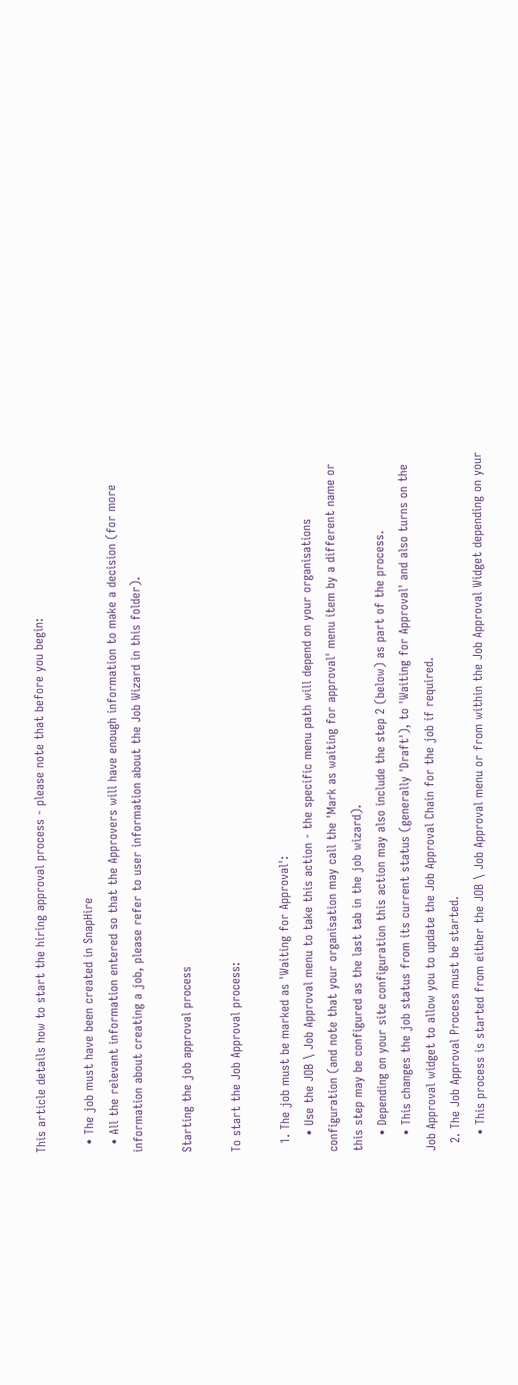This article details how to start the hiring approval process - please note that before you begin:

  • The job must have been created in SnapHire
  • All the relevant information entered so that the Approvers will have enough information to make a decision (for more information about creating a job, please refer to user information about the Job Wizard in this folder).

Starting the job approval process

To start the Job Approval process:

  1. The job must be marked as 'Waiting for Approval':
    • Use the JOB \ Job Approval menu to take this action - the specific menu path will depend on your organisations configuration (and note that your organisation may call the 'Mark as waiting for approval' menu item by a different name or this step may be configured as the last tab in the job wizard).
    • Depending on your site configuration this action may also include the step 2 (below) as part of the process.
    • This changes the job status from its current status (generally 'Draft'), to 'Waiting for Approval' and also turns on the Job Approval widget to allow you to update the Job Approval Chain for the job if required.
  2. The Job Approval Process must be started.
    • This process is started from either the JOB \ Job Approval menu or from within the Job Approval Widget depending on your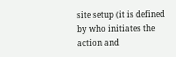site setup (it is defined by who initiates the action and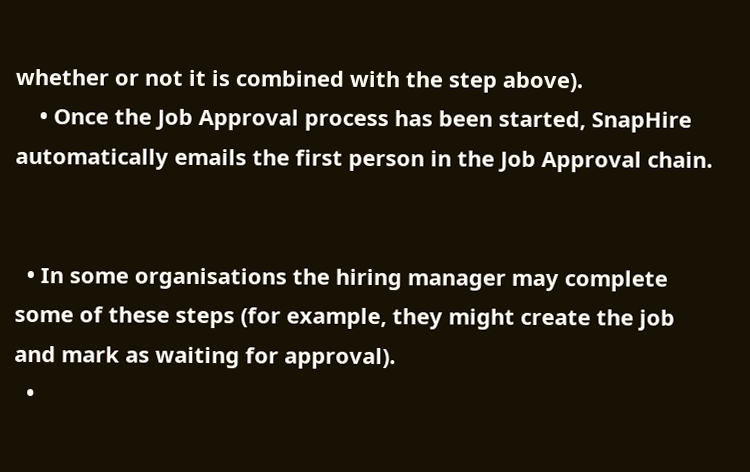whether or not it is combined with the step above).
    • Once the Job Approval process has been started, SnapHire automatically emails the first person in the Job Approval chain.


  • In some organisations the hiring manager may complete some of these steps (for example, they might create the job and mark as waiting for approval).
  •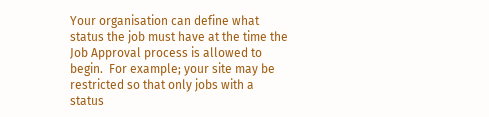Your organisation can define what status the job must have at the time the Job Approval process is allowed to begin.  For example; your site may be restricted so that only jobs with a status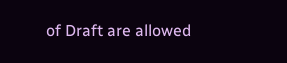of Draft are allowed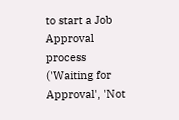to start a Job Approval process ('Waiting for Approval', 'Not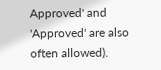Approved' and 'Approved' are also often allowed).